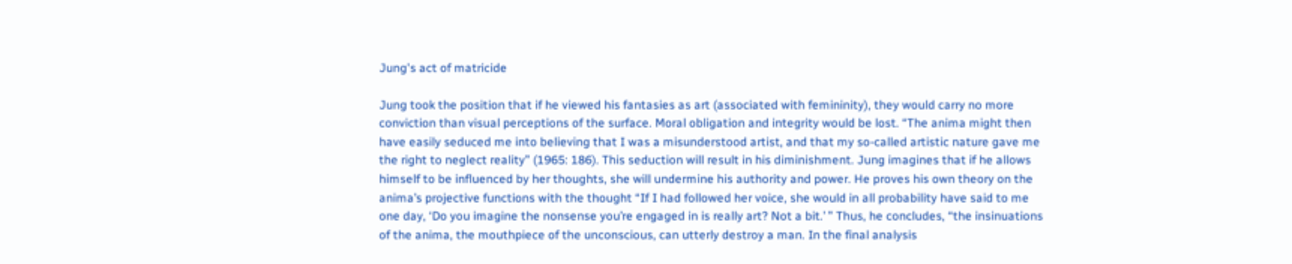Jung's act of matricide

Jung took the position that if he viewed his fantasies as art (associated with femininity), they would carry no more conviction than visual perceptions of the surface. Moral obligation and integrity would be lost. “The anima might then have easily seduced me into believing that I was a misunderstood artist, and that my so-called artistic nature gave me the right to neglect reality” (1965: 186). This seduction will result in his diminishment. Jung imagines that if he allows himself to be influenced by her thoughts, she will undermine his authority and power. He proves his own theory on the anima’s projective functions with the thought “If I had followed her voice, she would in all probability have said to me one day, ‘Do you imagine the nonsense you’re engaged in is really art? Not a bit.’ ” Thus, he concludes, “the insinuations of the anima, the mouthpiece of the unconscious, can utterly destroy a man. In the final analysis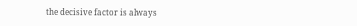the decisive factor is always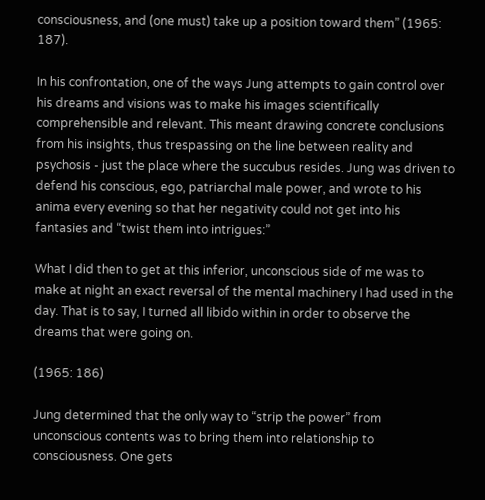consciousness, and (one must) take up a position toward them” (1965: 187).

In his confrontation, one of the ways Jung attempts to gain control over his dreams and visions was to make his images scientifically comprehensible and relevant. This meant drawing concrete conclusions from his insights, thus trespassing on the line between reality and psychosis - just the place where the succubus resides. Jung was driven to defend his conscious, ego, patriarchal male power, and wrote to his anima every evening so that her negativity could not get into his fantasies and “twist them into intrigues:”

What I did then to get at this inferior, unconscious side of me was to make at night an exact reversal of the mental machinery I had used in the day. That is to say, I turned all libido within in order to observe the dreams that were going on.

(1965: 186)

Jung determined that the only way to “strip the power” from unconscious contents was to bring them into relationship to consciousness. One gets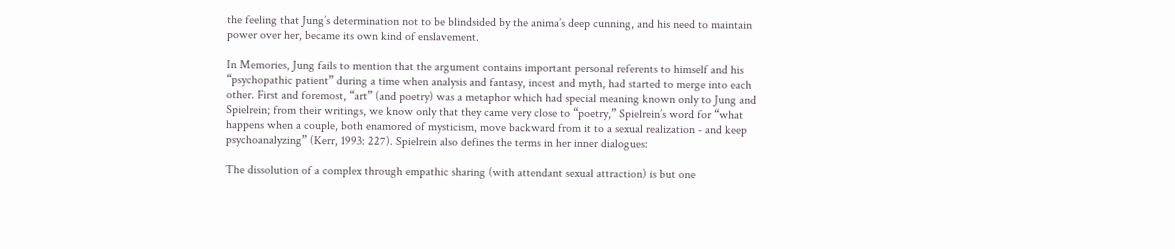the feeling that Jung’s determination not to be blindsided by the anima’s deep cunning, and his need to maintain power over her, became its own kind of enslavement.

In Memories, Jung fails to mention that the argument contains important personal referents to himself and his “psychopathic patient” during a time when analysis and fantasy, incest and myth, had started to merge into each other. First and foremost, “art” (and poetry) was a metaphor which had special meaning known only to Jung and Spielrein; from their writings, we know only that they came very close to “poetry,” Spielrein’s word for “what happens when a couple, both enamored of mysticism, move backward from it to a sexual realization - and keep psychoanalyzing” (Kerr, 1993: 227). Spielrein also defines the terms in her inner dialogues:

The dissolution of a complex through empathic sharing (with attendant sexual attraction) is but one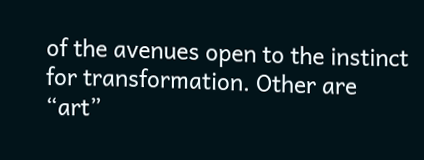of the avenues open to the instinct for transformation. Other are “art”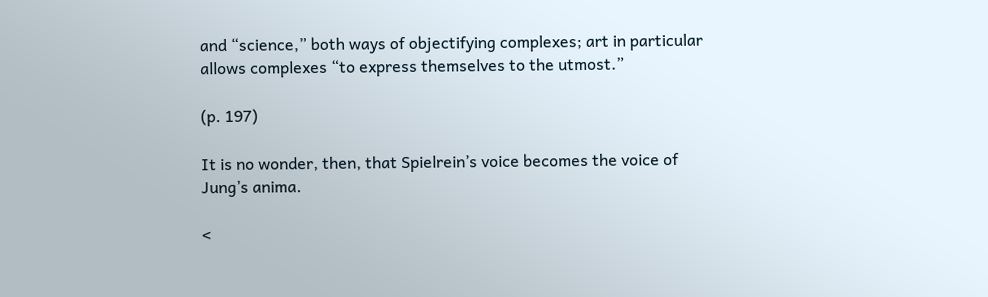and “science,” both ways of objectifying complexes; art in particular allows complexes “to express themselves to the utmost.”

(p. 197)

It is no wonder, then, that Spielrein’s voice becomes the voice of Jung’s anima.

<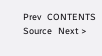Prev   CONTENTS   Source   Next >